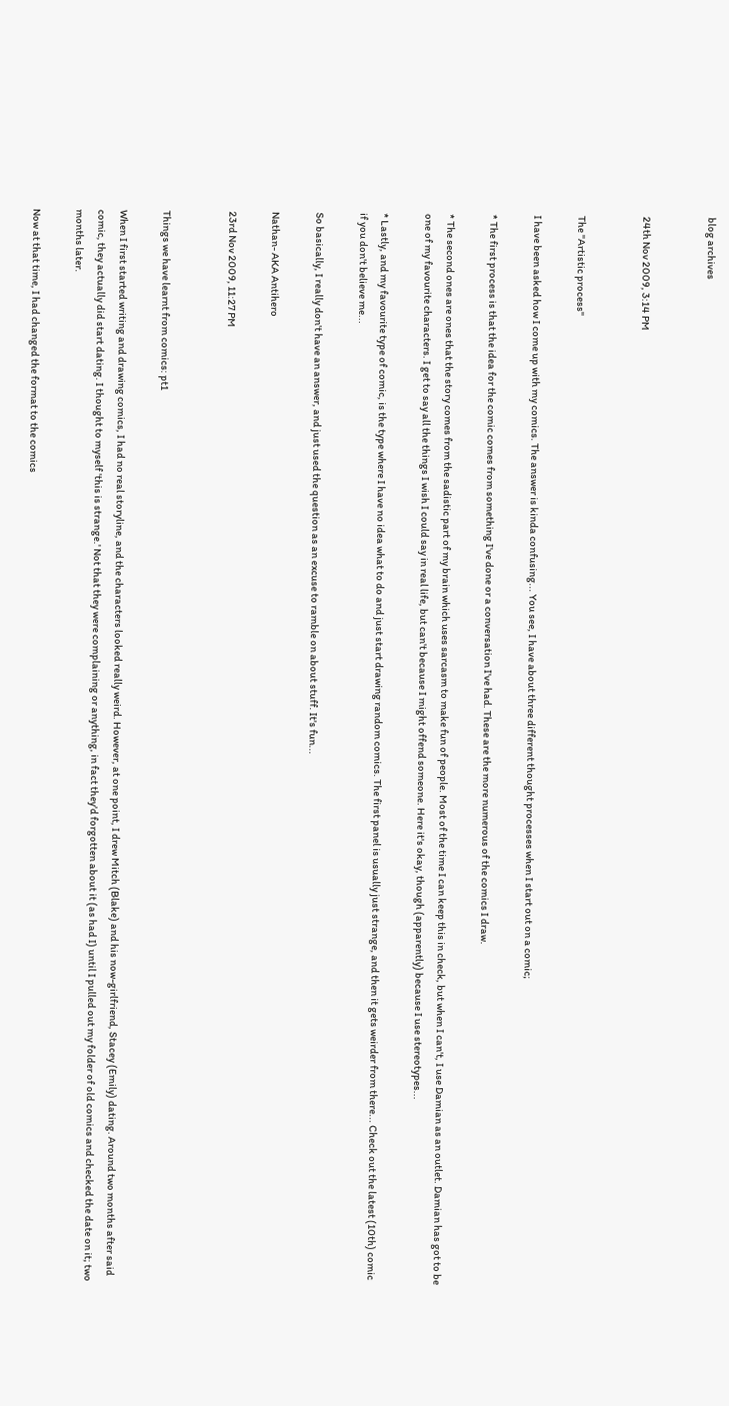blog archives


24th Nov 2009, 3:14 PM


The "Artistic process"

I have been asked how I come up with my comics. The answer is kinda confusing... You see, I have about three different thought processes when I start out on a comic;

* The first process is that the idea for the comic comes from something I've done or a conversation I've had. These are the more numerous of the comics I draw.

* The second ones are ones that the story comes from the sadistic part of my brain which uses sarcasm to make fun of people. Most of the time I can keep this in check, but when I can't, I use Damian as an outlet. Damian has got to be one of my favourite characters. I get to say all the things I wish I could say in real life, but can't because I might offend someone. Here it's okay, though (apparently) because I use stereotypes...

* Lastly, and my favourite type of comic, is the type where I have no idea what to do and just start drawing random comics. The first panel is usually just strange, and then it gets weirder from there... Check out the latest (10th) comic if you don't believe me...

So basically, I really don't have an answer, and just used the question as an excuse to ramble on about stuff. It's fun...

Nathan- AKA Antihero

23rd Nov 2009, 11:27 PM


Things we have learnt from comics: pt1

When I first started writing and drawing comics, I had no real storyline, and the characters looked really weird. However, at one point, I drew Mitch (Blake) and his now-girlfriend, Stacey (Emily) dating. Around two months after said comic, they actually did start dating. I thought to myself 'this is strange.' Not that they were complaining or anything, in fact they'd forgotten about it (as had I) until I pulled out my folder of old comics and checked the date on it; two months later.

Now at that time, I had changed the format to the comics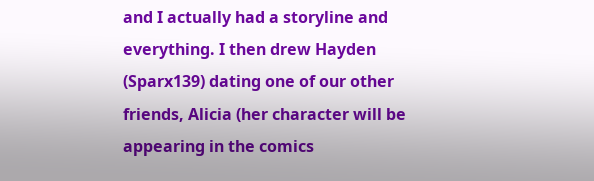and I actually had a storyline and everything. I then drew Hayden (Sparx139) dating one of our other friends, Alicia (her character will be appearing in the comics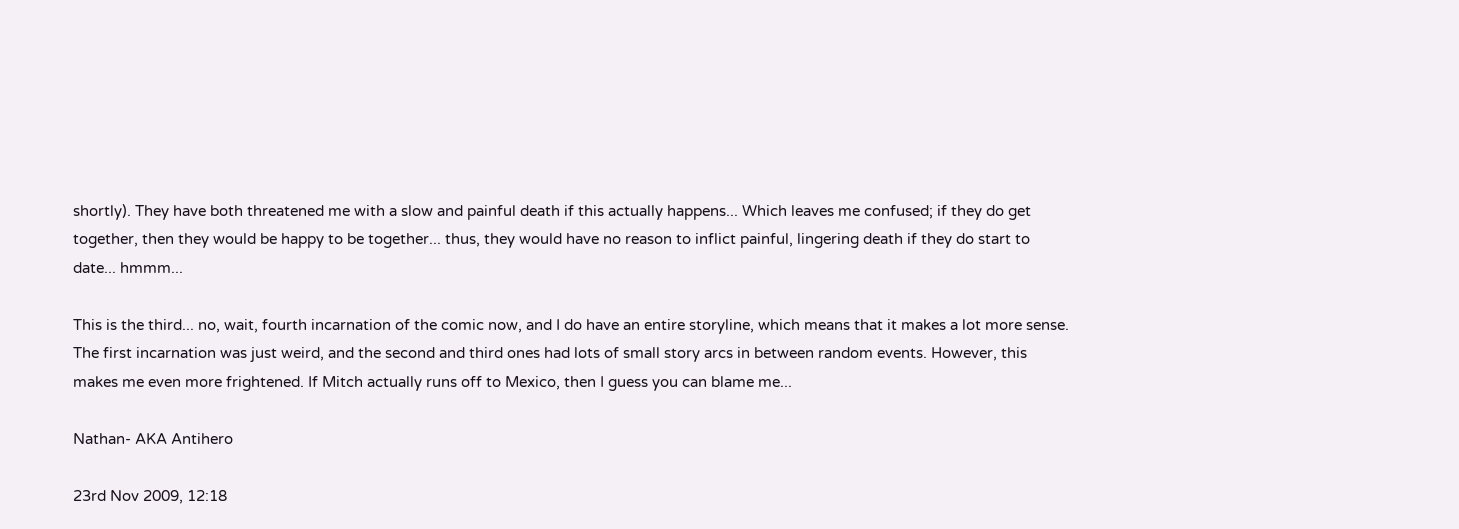shortly). They have both threatened me with a slow and painful death if this actually happens... Which leaves me confused; if they do get together, then they would be happy to be together... thus, they would have no reason to inflict painful, lingering death if they do start to date... hmmm...

This is the third... no, wait, fourth incarnation of the comic now, and I do have an entire storyline, which means that it makes a lot more sense. The first incarnation was just weird, and the second and third ones had lots of small story arcs in between random events. However, this makes me even more frightened. If Mitch actually runs off to Mexico, then I guess you can blame me...

Nathan- AKA Antihero

23rd Nov 2009, 12:18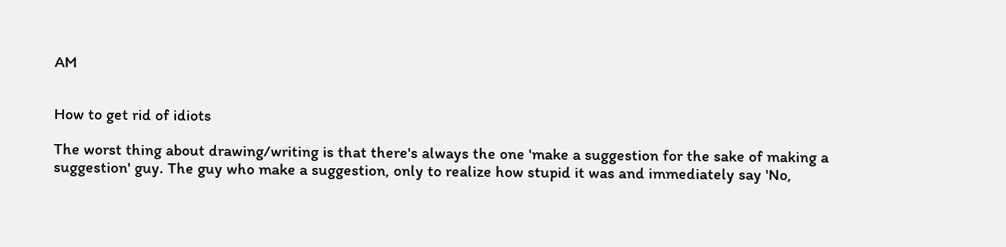AM


How to get rid of idiots

The worst thing about drawing/writing is that there's always the one 'make a suggestion for the sake of making a suggestion' guy. The guy who make a suggestion, only to realize how stupid it was and immediately say 'No,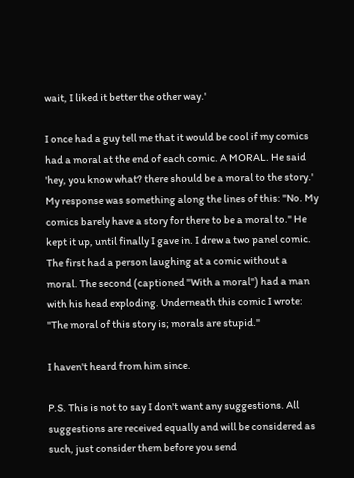wait, I liked it better the other way.'

I once had a guy tell me that it would be cool if my comics had a moral at the end of each comic. A MORAL. He said 'hey, you know what? there should be a moral to the story.' My response was something along the lines of this: "No. My comics barely have a story for there to be a moral to." He kept it up, until finally I gave in. I drew a two panel comic. The first had a person laughing at a comic without a moral. The second (captioned "With a moral") had a man with his head exploding. Underneath this comic I wrote: "The moral of this story is; morals are stupid."

I haven't heard from him since.

P.S. This is not to say I don't want any suggestions. All suggestions are received equally and will be considered as such, just consider them before you send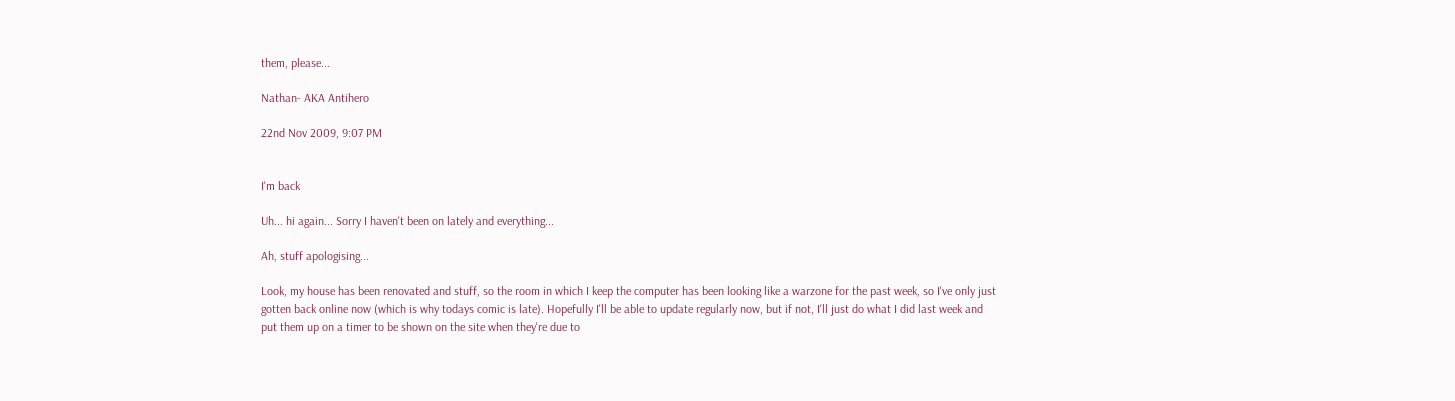them, please...

Nathan- AKA Antihero

22nd Nov 2009, 9:07 PM


I'm back

Uh... hi again... Sorry I haven't been on lately and everything...

Ah, stuff apologising...

Look, my house has been renovated and stuff, so the room in which I keep the computer has been looking like a warzone for the past week, so I've only just gotten back online now (which is why todays comic is late). Hopefully I'll be able to update regularly now, but if not, I'll just do what I did last week and put them up on a timer to be shown on the site when they're due to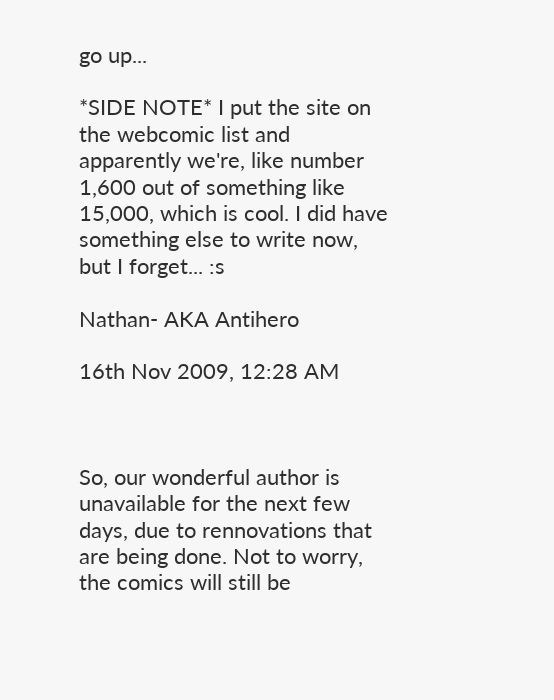go up...

*SIDE NOTE* I put the site on the webcomic list and apparently we're, like number 1,600 out of something like 15,000, which is cool. I did have something else to write now, but I forget... :s

Nathan- AKA Antihero

16th Nov 2009, 12:28 AM



So, our wonderful author is unavailable for the next few days, due to rennovations that are being done. Not to worry, the comics will still be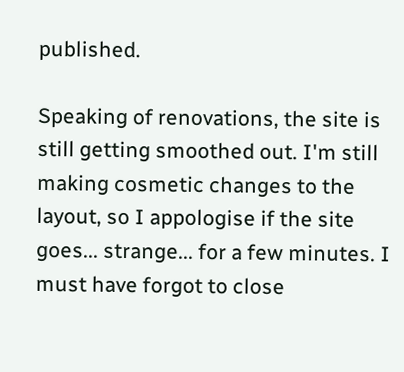published.

Speaking of renovations, the site is still getting smoothed out. I'm still making cosmetic changes to the layout, so I appologise if the site goes... strange... for a few minutes. I must have forgot to close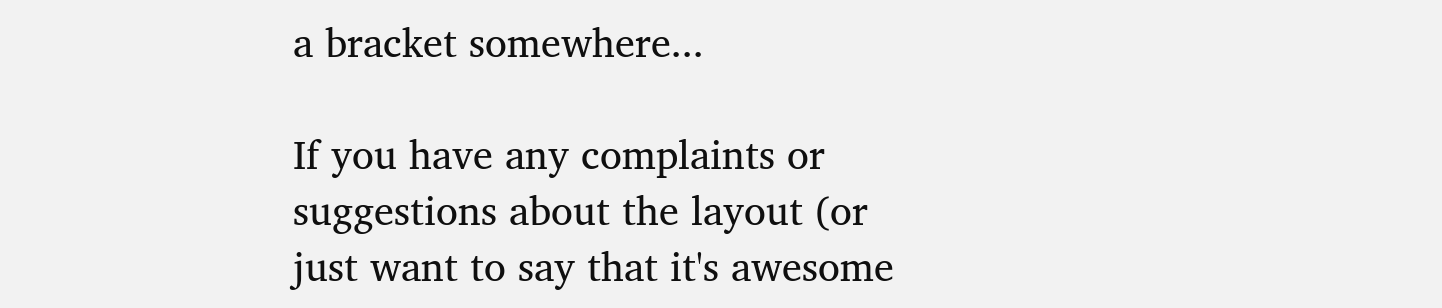a bracket somewhere...

If you have any complaints or suggestions about the layout (or just want to say that it's awesome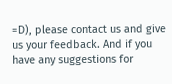=D), please contact us and give us your feedback. And if you have any suggestions for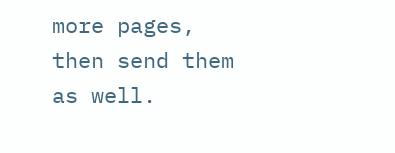more pages, then send them as well.